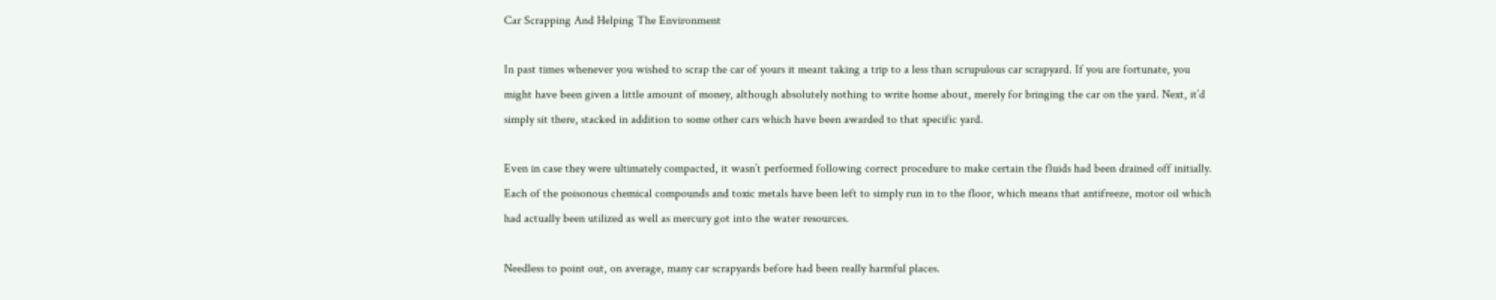Car Scrapping And Helping The Environment

In past times whenever you wished to scrap the car of yours it meant taking a trip to a less than scrupulous car scrapyard. If you are fortunate, you might have been given a little amount of money, although absolutely nothing to write home about, merely for bringing the car on the yard. Next, it’d simply sit there, stacked in addition to some other cars which have been awarded to that specific yard.

Even in case they were ultimately compacted, it wasn’t performed following correct procedure to make certain the fluids had been drained off initially. Each of the poisonous chemical compounds and toxic metals have been left to simply run in to the floor, which means that antifreeze, motor oil which had actually been utilized as well as mercury got into the water resources.

Needless to point out, on average, many car scrapyards before had been really harmful places.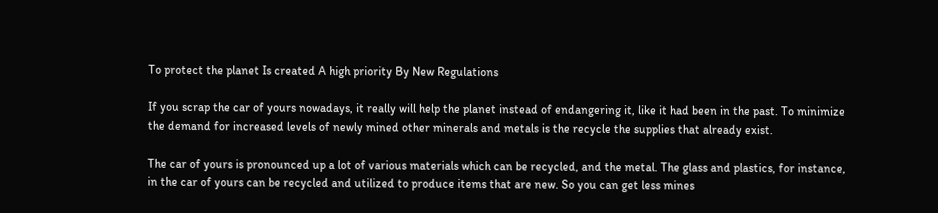To protect the planet Is created A high priority By New Regulations

If you scrap the car of yours nowadays, it really will help the planet instead of endangering it, like it had been in the past. To minimize the demand for increased levels of newly mined other minerals and metals is the recycle the supplies that already exist.

The car of yours is pronounced up a lot of various materials which can be recycled, and the metal. The glass and plastics, for instance, in the car of yours can be recycled and utilized to produce items that are new. So you can get less mines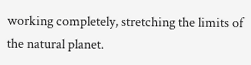working completely, stretching the limits of the natural planet.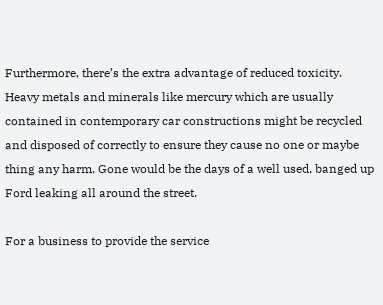Furthermore, there’s the extra advantage of reduced toxicity. Heavy metals and minerals like mercury which are usually contained in contemporary car constructions might be recycled and disposed of correctly to ensure they cause no one or maybe thing any harm. Gone would be the days of a well used, banged up Ford leaking all around the street.

For a business to provide the service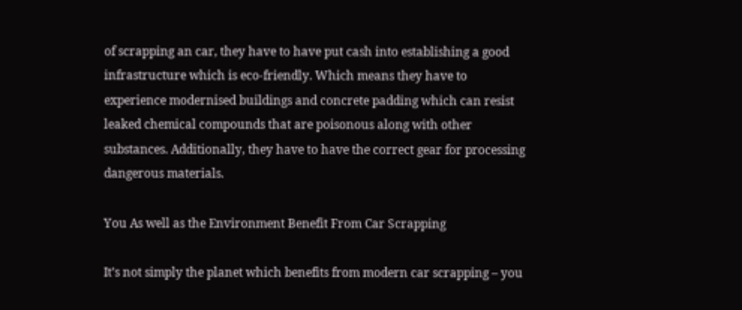of scrapping an car, they have to have put cash into establishing a good infrastructure which is eco-friendly. Which means they have to experience modernised buildings and concrete padding which can resist leaked chemical compounds that are poisonous along with other substances. Additionally, they have to have the correct gear for processing dangerous materials.

You As well as the Environment Benefit From Car Scrapping

It’s not simply the planet which benefits from modern car scrapping – you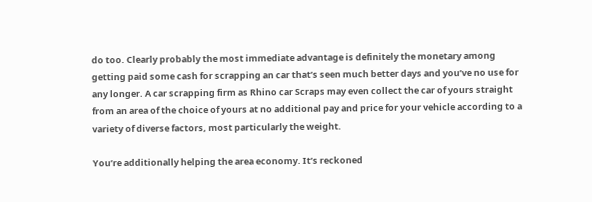do too. Clearly probably the most immediate advantage is definitely the monetary among getting paid some cash for scrapping an car that’s seen much better days and you’ve no use for any longer. A car scrapping firm as Rhino car Scraps may even collect the car of yours straight from an area of the choice of yours at no additional pay and price for your vehicle according to a variety of diverse factors, most particularly the weight.

You’re additionally helping the area economy. It’s reckoned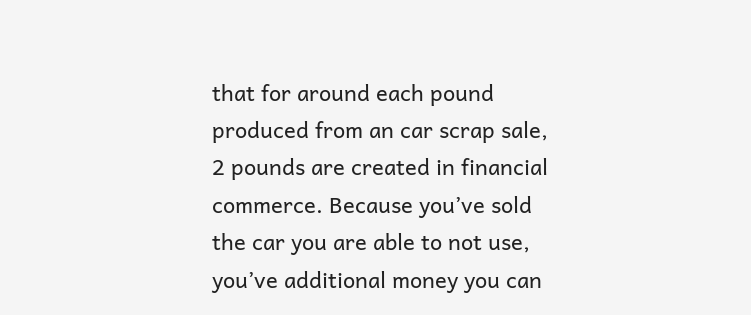that for around each pound produced from an car scrap sale, 2 pounds are created in financial commerce. Because you’ve sold the car you are able to not use, you’ve additional money you can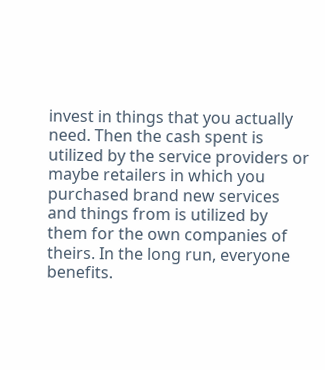invest in things that you actually need. Then the cash spent is utilized by the service providers or maybe retailers in which you purchased brand new services and things from is utilized by them for the own companies of theirs. In the long run, everyone benefits.